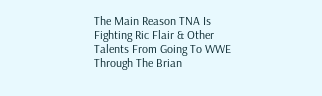The Main Reason TNA Is Fighting Ric Flair & Other Talents From Going To WWE Through The Brian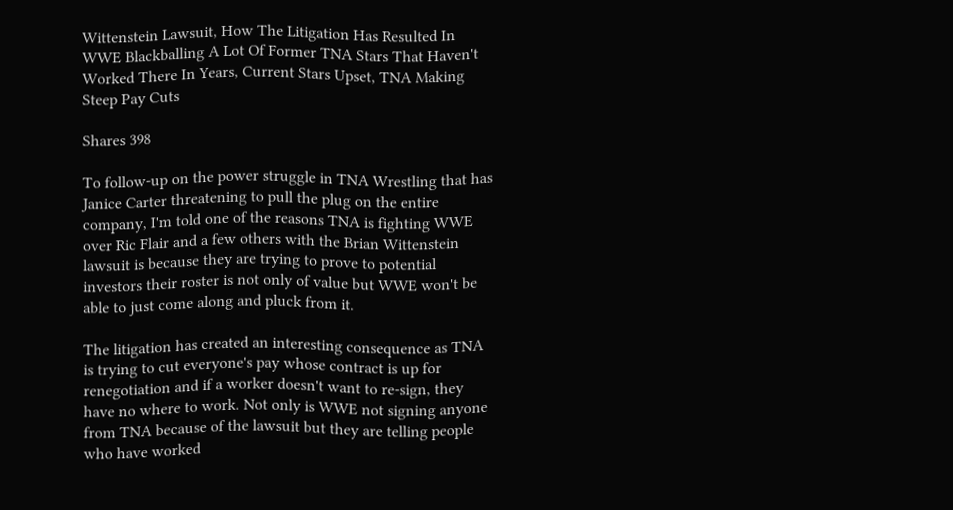Wittenstein Lawsuit, How The Litigation Has Resulted In WWE Blackballing A Lot Of Former TNA Stars That Haven't Worked There In Years, Current Stars Upset, TNA Making Steep Pay Cuts

Shares 398

To follow-up on the power struggle in TNA Wrestling that has Janice Carter threatening to pull the plug on the entire company, I'm told one of the reasons TNA is fighting WWE over Ric Flair and a few others with the Brian Wittenstein lawsuit is because they are trying to prove to potential investors their roster is not only of value but WWE won't be able to just come along and pluck from it.

The litigation has created an interesting consequence as TNA is trying to cut everyone's pay whose contract is up for renegotiation and if a worker doesn't want to re-sign, they have no where to work. Not only is WWE not signing anyone from TNA because of the lawsuit but they are telling people who have worked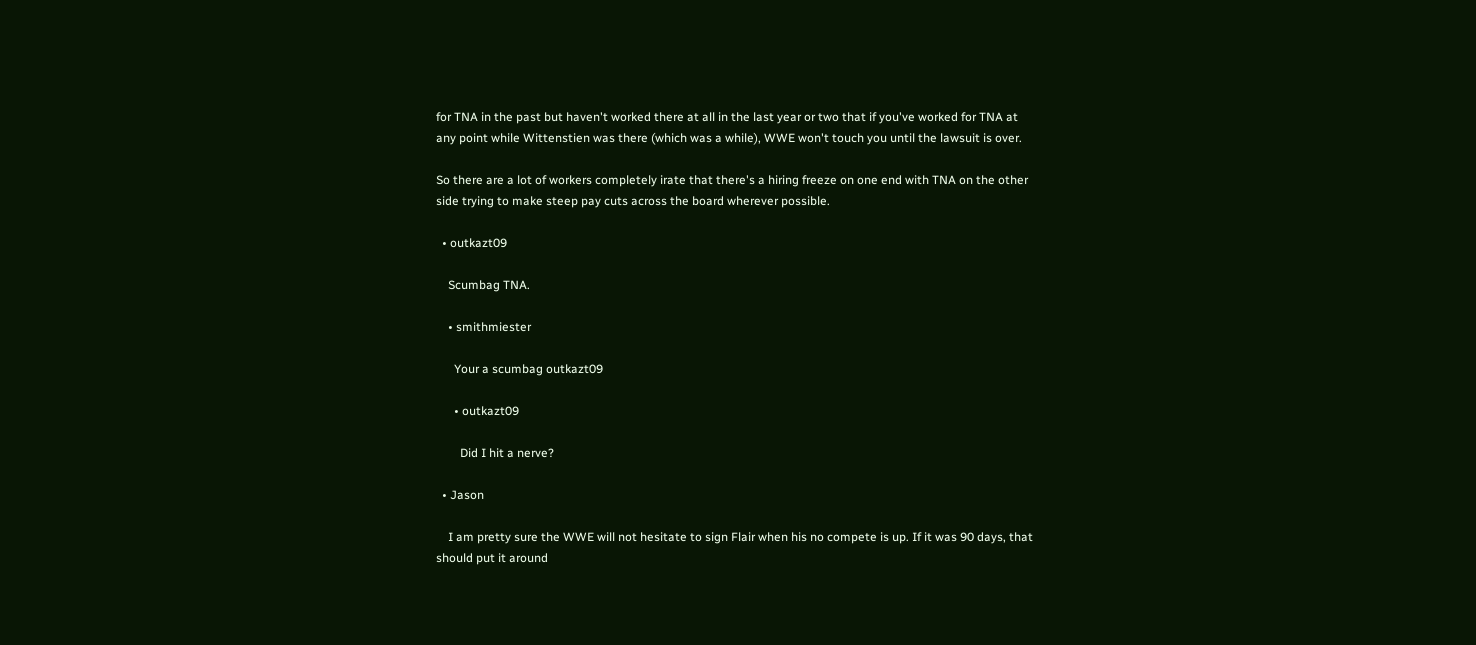for TNA in the past but haven't worked there at all in the last year or two that if you've worked for TNA at any point while Wittenstien was there (which was a while), WWE won't touch you until the lawsuit is over.

So there are a lot of workers completely irate that there's a hiring freeze on one end with TNA on the other side trying to make steep pay cuts across the board wherever possible.

  • outkazt09

    Scumbag TNA.

    • smithmiester

      Your a scumbag outkazt09

      • outkazt09

        Did I hit a nerve?

  • Jason

    I am pretty sure the WWE will not hesitate to sign Flair when his no compete is up. If it was 90 days, that should put it around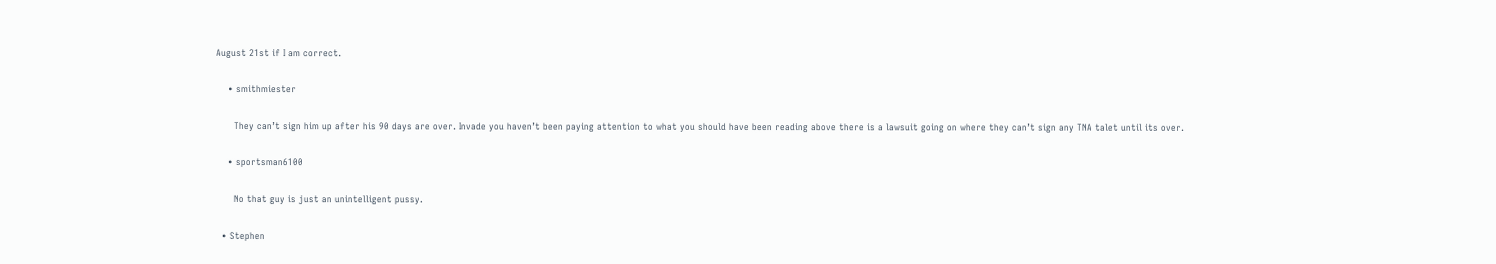August 21st if I am correct.

    • smithmiester

      They can’t sign him up after his 90 days are over. Invade you haven’t been paying attention to what you should have been reading above there is a lawsuit going on where they can’t sign any TNA talet until its over.

    • sportsman6100

      No that guy is just an unintelligent pussy.

  • Stephen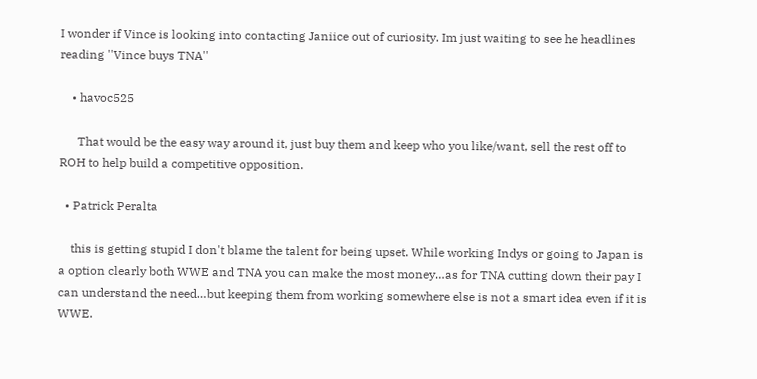I wonder if Vince is looking into contacting Janiice out of curiosity. Im just waiting to see he headlines reading ''Vince buys TNA''

    • havoc525

      That would be the easy way around it, just buy them and keep who you like/want, sell the rest off to ROH to help build a competitive opposition.

  • Patrick Peralta

    this is getting stupid I don't blame the talent for being upset. While working Indys or going to Japan is a option clearly both WWE and TNA you can make the most money…as for TNA cutting down their pay I can understand the need…but keeping them from working somewhere else is not a smart idea even if it is WWE.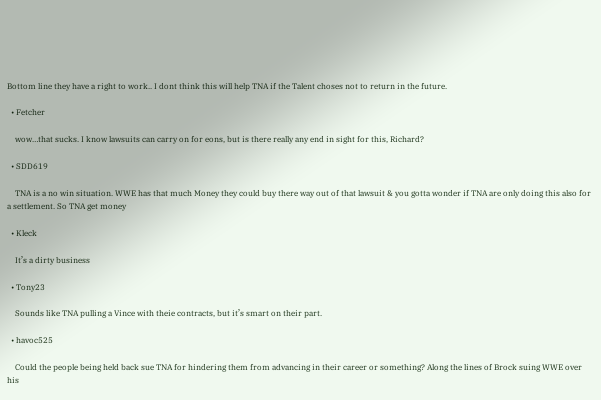Bottom line they have a right to work.. I dont think this will help TNA if the Talent choses not to return in the future.

  • Fetcher

    wow…that sucks. I know lawsuits can carry on for eons, but is there really any end in sight for this, Richard?

  • SDD619

    TNA is a no win situation. WWE has that much Money they could buy there way out of that lawsuit & you gotta wonder if TNA are only doing this also for a settlement. So TNA get money

  • Kleck

    It’s a dirty business

  • Tony23

    Sounds like TNA pulling a Vince with theie contracts, but it’s smart on their part.

  • havoc525

    Could the people being held back sue TNA for hindering them from advancing in their career or something? Along the lines of Brock suing WWE over his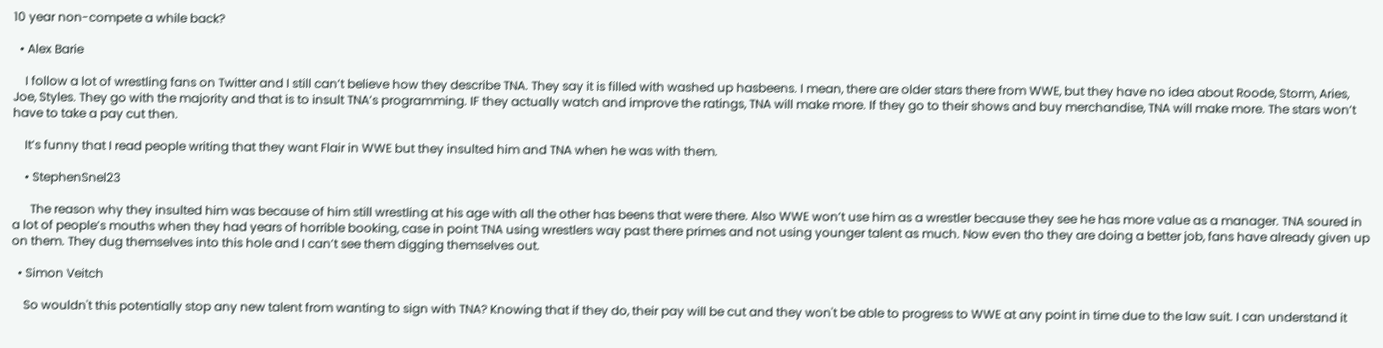10 year non-compete a while back?

  • Alex Barie

    I follow a lot of wrestling fans on Twitter and I still can’t believe how they describe TNA. They say it is filled with washed up hasbeens. I mean, there are older stars there from WWE, but they have no idea about Roode, Storm, Aries, Joe, Styles. They go with the majority and that is to insult TNA’s programming. IF they actually watch and improve the ratings, TNA will make more. If they go to their shows and buy merchandise, TNA will make more. The stars won’t have to take a pay cut then.

    It’s funny that I read people writing that they want Flair in WWE but they insulted him and TNA when he was with them.

    • StephenSnel23

      The reason why they insulted him was because of him still wrestling at his age with all the other has beens that were there. Also WWE won’t use him as a wrestler because they see he has more value as a manager. TNA soured in a lot of people’s mouths when they had years of horrible booking, case in point TNA using wrestlers way past there primes and not using younger talent as much. Now even tho they are doing a better job, fans have already given up on them. They dug themselves into this hole and I can’t see them digging themselves out.

  • Simon Veitch

    So wouldn't this potentially stop any new talent from wanting to sign with TNA? Knowing that if they do, their pay will be cut and they won't be able to progress to WWE at any point in time due to the law suit. I can understand it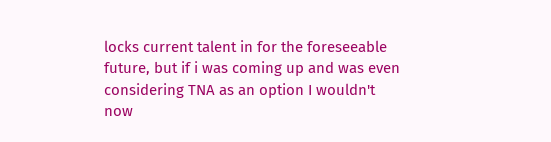locks current talent in for the foreseeable future, but if i was coming up and was even considering TNA as an option I wouldn't now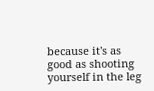because it's as good as shooting yourself in the leg